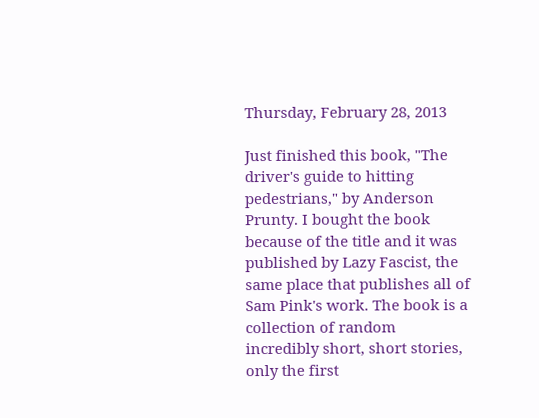Thursday, February 28, 2013

Just finished this book, "The driver's guide to hitting pedestrians," by Anderson Prunty. I bought the book because of the title and it was published by Lazy Fascist, the same place that publishes all of Sam Pink's work. The book is a collection of random incredibly short, short stories, only the first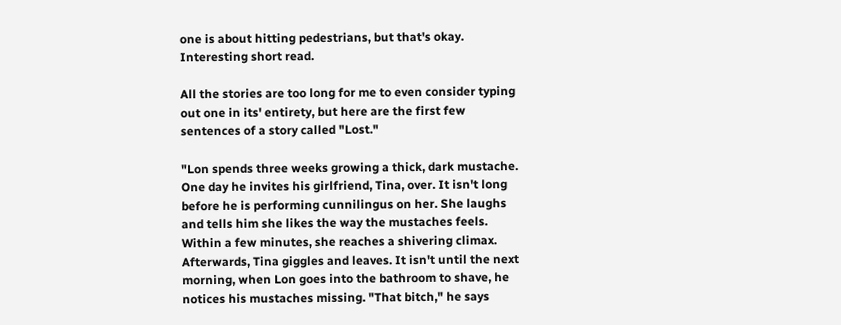one is about hitting pedestrians, but that's okay. Interesting short read.

All the stories are too long for me to even consider typing out one in its' entirety, but here are the first few sentences of a story called "Lost."

"Lon spends three weeks growing a thick, dark mustache. One day he invites his girlfriend, Tina, over. It isn't long before he is performing cunnilingus on her. She laughs and tells him she likes the way the mustaches feels. Within a few minutes, she reaches a shivering climax. Afterwards, Tina giggles and leaves. It isn't until the next morning, when Lon goes into the bathroom to shave, he notices his mustaches missing. "That bitch," he says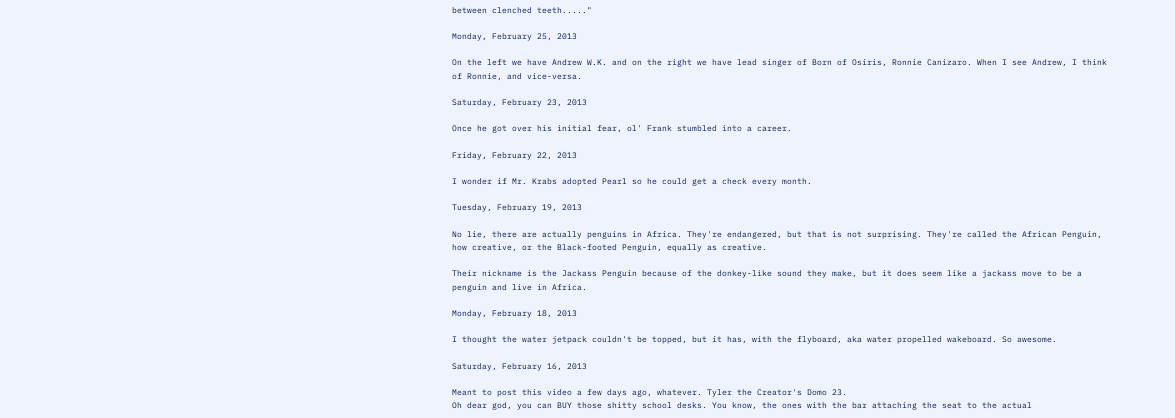between clenched teeth....."

Monday, February 25, 2013

On the left we have Andrew W.K. and on the right we have lead singer of Born of Osiris, Ronnie Canizaro. When I see Andrew, I think of Ronnie, and vice-versa.

Saturday, February 23, 2013

Once he got over his initial fear, ol' Frank stumbled into a career.

Friday, February 22, 2013

I wonder if Mr. Krabs adopted Pearl so he could get a check every month.

Tuesday, February 19, 2013

No lie, there are actually penguins in Africa. They're endangered, but that is not surprising. They're called the African Penguin, how creative, or the Black-footed Penguin, equally as creative.

Their nickname is the Jackass Penguin because of the donkey-like sound they make, but it does seem like a jackass move to be a penguin and live in Africa.

Monday, February 18, 2013

I thought the water jetpack couldn't be topped, but it has, with the flyboard, aka water propelled wakeboard. So awesome.

Saturday, February 16, 2013

Meant to post this video a few days ago, whatever. Tyler the Creator's Domo 23.
Oh dear god, you can BUY those shitty school desks. You know, the ones with the bar attaching the seat to the actual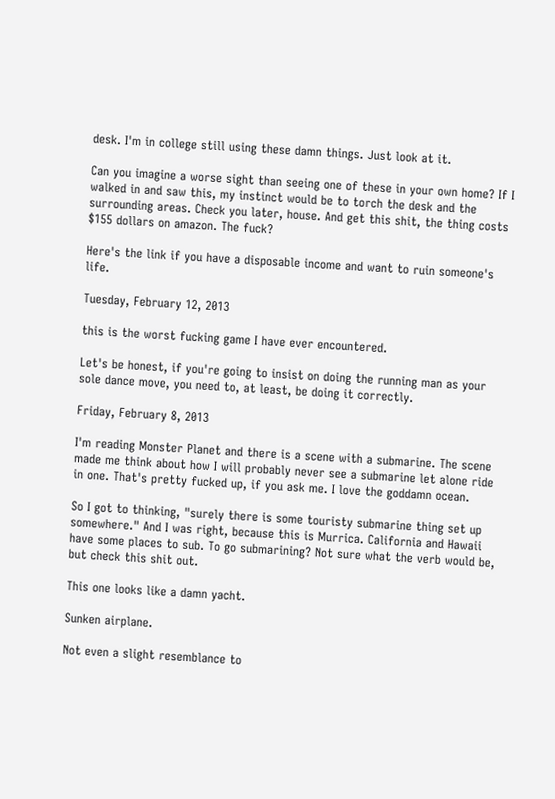desk. I'm in college still using these damn things. Just look at it.

Can you imagine a worse sight than seeing one of these in your own home? If I walked in and saw this, my instinct would be to torch the desk and the surrounding areas. Check you later, house. And get this shit, the thing costs $155 dollars on amazon. The fuck?

Here's the link if you have a disposable income and want to ruin someone's life.

Tuesday, February 12, 2013

this is the worst fucking game I have ever encountered.

Let's be honest, if you're going to insist on doing the running man as your sole dance move, you need to, at least, be doing it correctly.

Friday, February 8, 2013

I'm reading Monster Planet and there is a scene with a submarine. The scene made me think about how I will probably never see a submarine let alone ride in one. That's pretty fucked up, if you ask me. I love the goddamn ocean.

So I got to thinking, "surely there is some touristy submarine thing set up somewhere." And I was right, because this is Murrica. California and Hawaii have some places to sub. To go submarining? Not sure what the verb would be, but check this shit out.

This one looks like a damn yacht.

Sunken airplane.

Not even a slight resemblance to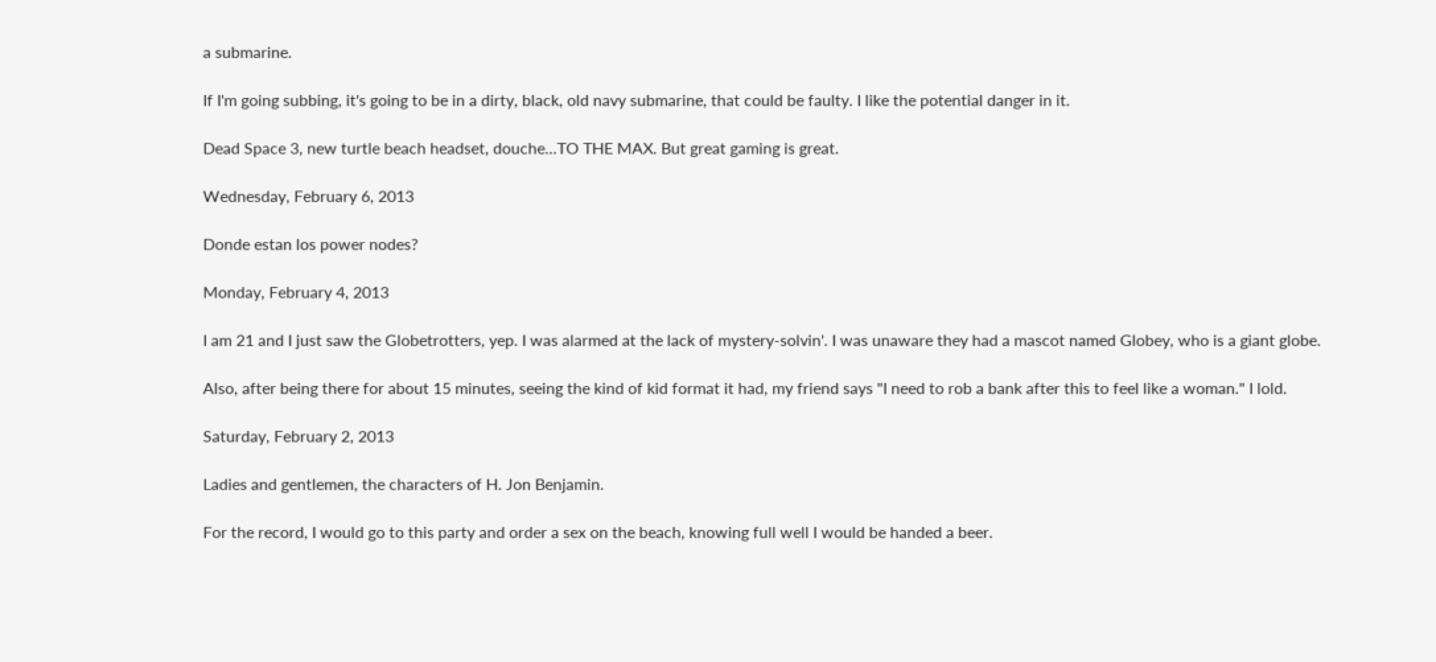a submarine.

If I'm going subbing, it's going to be in a dirty, black, old navy submarine, that could be faulty. I like the potential danger in it.

Dead Space 3, new turtle beach headset, douche...TO THE MAX. But great gaming is great.

Wednesday, February 6, 2013

Donde estan los power nodes?

Monday, February 4, 2013

I am 21 and I just saw the Globetrotters, yep. I was alarmed at the lack of mystery-solvin'. I was unaware they had a mascot named Globey, who is a giant globe.

Also, after being there for about 15 minutes, seeing the kind of kid format it had, my friend says "I need to rob a bank after this to feel like a woman." I lold.

Saturday, February 2, 2013

Ladies and gentlemen, the characters of H. Jon Benjamin.

For the record, I would go to this party and order a sex on the beach, knowing full well I would be handed a beer.